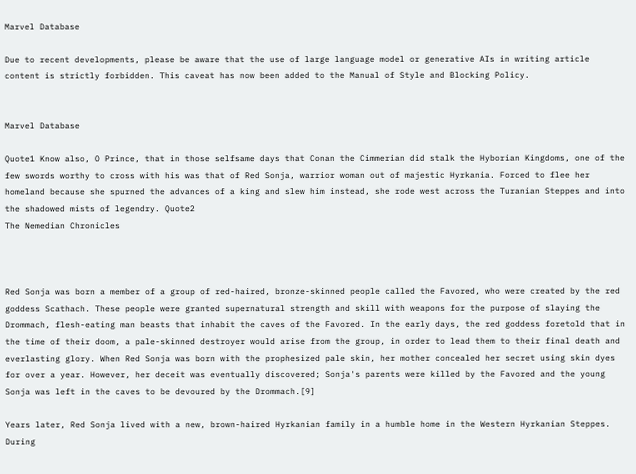Marvel Database

Due to recent developments, please be aware that the use of large language model or generative AIs in writing article content is strictly forbidden. This caveat has now been added to the Manual of Style and Blocking Policy.


Marvel Database

Quote1 Know also, O Prince, that in those selfsame days that Conan the Cimmerian did stalk the Hyborian Kingdoms, one of the few swords worthy to cross with his was that of Red Sonja, warrior woman out of majestic Hyrkania. Forced to flee her homeland because she spurned the advances of a king and slew him instead, she rode west across the Turanian Steppes and into the shadowed mists of legendry. Quote2
The Nemedian Chronicles



Red Sonja was born a member of a group of red-haired, bronze-skinned people called the Favored, who were created by the red goddess Scathach. These people were granted supernatural strength and skill with weapons for the purpose of slaying the Drommach, flesh-eating man beasts that inhabit the caves of the Favored. In the early days, the red goddess foretold that in the time of their doom, a pale-skinned destroyer would arise from the group, in order to lead them to their final death and everlasting glory. When Red Sonja was born with the prophesized pale skin, her mother concealed her secret using skin dyes for over a year. However, her deceit was eventually discovered; Sonja's parents were killed by the Favored and the young Sonja was left in the caves to be devoured by the Drommach.[9]

Years later, Red Sonja lived with a new, brown-haired Hyrkanian family in a humble home in the Western Hyrkanian Steppes. During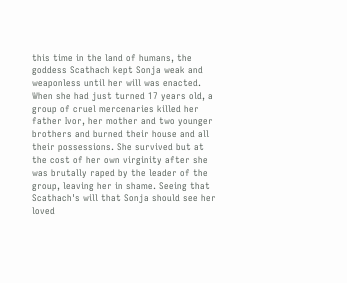this time in the land of humans, the goddess Scathach kept Sonja weak and weaponless until her will was enacted. When she had just turned 17 years old, a group of cruel mercenaries killed her father Ivor, her mother and two younger brothers and burned their house and all their possessions. She survived but at the cost of her own virginity after she was brutally raped by the leader of the group, leaving her in shame. Seeing that Scathach's will that Sonja should see her loved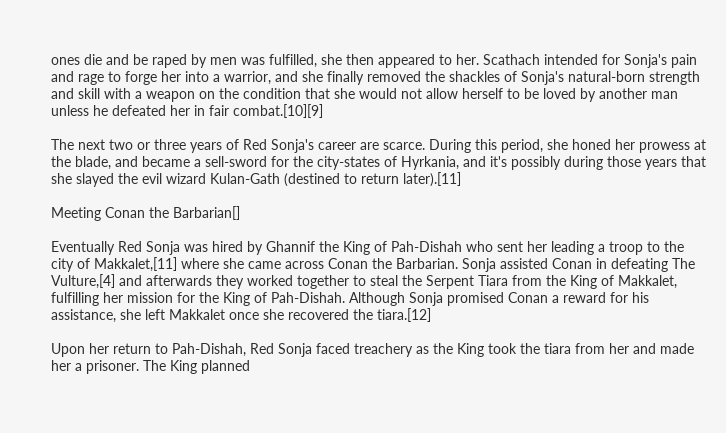ones die and be raped by men was fulfilled, she then appeared to her. Scathach intended for Sonja's pain and rage to forge her into a warrior, and she finally removed the shackles of Sonja's natural-born strength and skill with a weapon on the condition that she would not allow herself to be loved by another man unless he defeated her in fair combat.[10][9]

The next two or three years of Red Sonja's career are scarce. During this period, she honed her prowess at the blade, and became a sell-sword for the city-states of Hyrkania, and it's possibly during those years that she slayed the evil wizard Kulan-Gath (destined to return later).[11]

Meeting Conan the Barbarian[]

Eventually Red Sonja was hired by Ghannif the King of Pah-Dishah who sent her leading a troop to the city of Makkalet,[11] where she came across Conan the Barbarian. Sonja assisted Conan in defeating The Vulture,[4] and afterwards they worked together to steal the Serpent Tiara from the King of Makkalet, fulfilling her mission for the King of Pah-Dishah. Although Sonja promised Conan a reward for his assistance, she left Makkalet once she recovered the tiara.[12]

Upon her return to Pah-Dishah, Red Sonja faced treachery as the King took the tiara from her and made her a prisoner. The King planned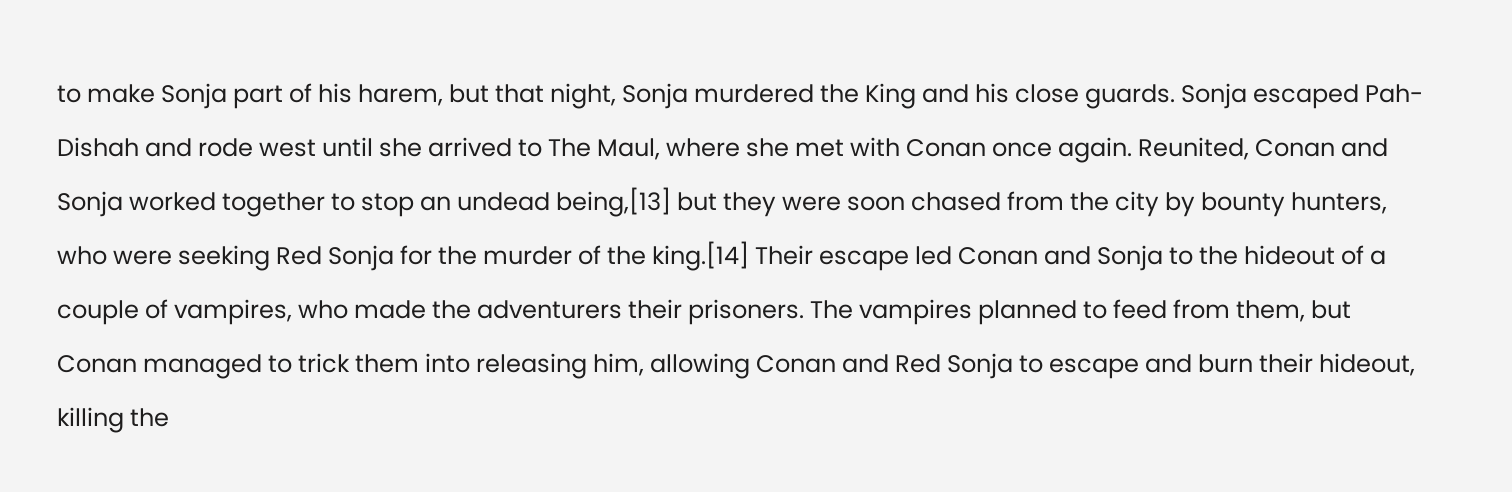to make Sonja part of his harem, but that night, Sonja murdered the King and his close guards. Sonja escaped Pah-Dishah and rode west until she arrived to The Maul, where she met with Conan once again. Reunited, Conan and Sonja worked together to stop an undead being,[13] but they were soon chased from the city by bounty hunters, who were seeking Red Sonja for the murder of the king.[14] Their escape led Conan and Sonja to the hideout of a couple of vampires, who made the adventurers their prisoners. The vampires planned to feed from them, but Conan managed to trick them into releasing him, allowing Conan and Red Sonja to escape and burn their hideout, killing the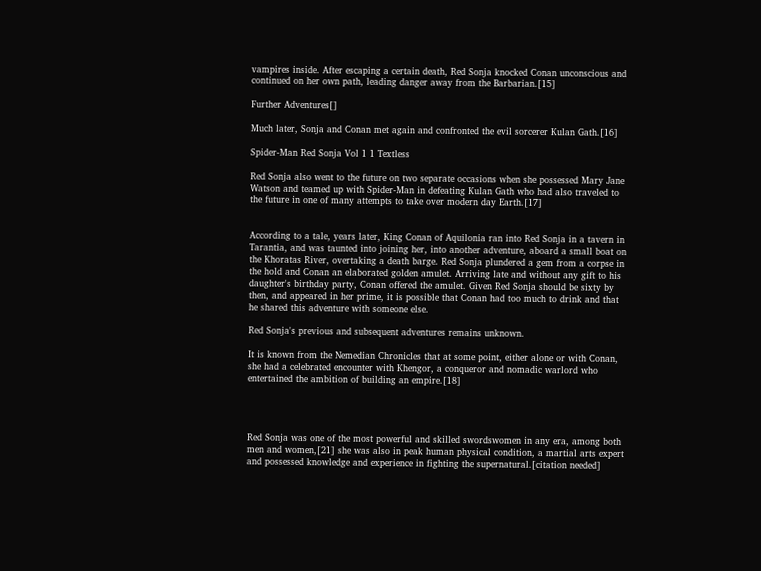vampires inside. After escaping a certain death, Red Sonja knocked Conan unconscious and continued on her own path, leading danger away from the Barbarian.[15]

Further Adventures[]

Much later, Sonja and Conan met again and confronted the evil sorcerer Kulan Gath.[16]

Spider-Man Red Sonja Vol 1 1 Textless

Red Sonja also went to the future on two separate occasions when she possessed Mary Jane Watson and teamed up with Spider-Man in defeating Kulan Gath who had also traveled to the future in one of many attempts to take over modern day Earth.[17]


According to a tale, years later, King Conan of Aquilonia ran into Red Sonja in a tavern in Tarantia, and was taunted into joining her, into another adventure, aboard a small boat on the Khoratas River, overtaking a death barge. Red Sonja plundered a gem from a corpse in the hold and Conan an elaborated golden amulet. Arriving late and without any gift to his daughter's birthday party, Conan offered the amulet. Given Red Sonja should be sixty by then, and appeared in her prime, it is possible that Conan had too much to drink and that he shared this adventure with someone else.

Red Sonja's previous and subsequent adventures remains unknown.

It is known from the Nemedian Chronicles that at some point, either alone or with Conan, she had a celebrated encounter with Khengor, a conqueror and nomadic warlord who entertained the ambition of building an empire.[18]




Red Sonja was one of the most powerful and skilled swordswomen in any era, among both men and women,[21] she was also in peak human physical condition, a martial arts expert and possessed knowledge and experience in fighting the supernatural.[citation needed]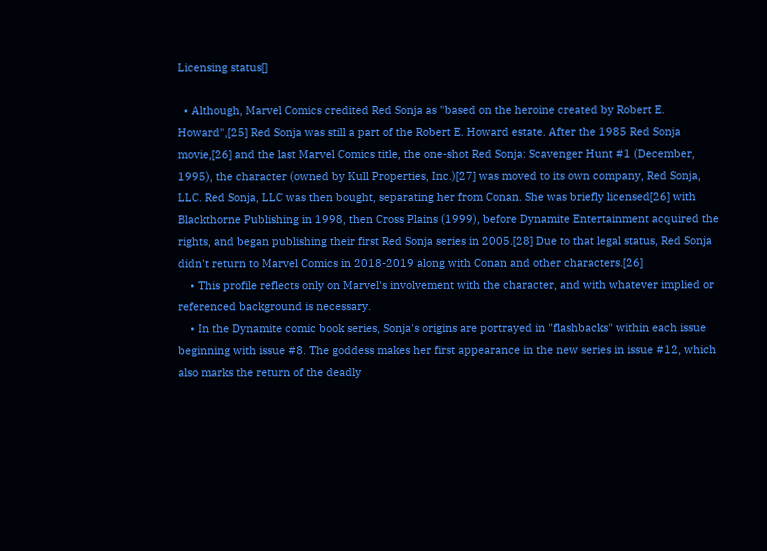Licensing status[]

  • Although, Marvel Comics credited Red Sonja as "based on the heroine created by Robert E. Howard",[25] Red Sonja was still a part of the Robert E. Howard estate. After the 1985 Red Sonja movie,[26] and the last Marvel Comics title, the one-shot Red Sonja: Scavenger Hunt #1 (December, 1995), the character (owned by Kull Properties, Inc.)[27] was moved to its own company, Red Sonja, LLC. Red Sonja, LLC was then bought, separating her from Conan. She was briefly licensed[26] with Blackthorne Publishing in 1998, then Cross Plains (1999), before Dynamite Entertainment acquired the rights, and began publishing their first Red Sonja series in 2005.[28] Due to that legal status, Red Sonja didn't return to Marvel Comics in 2018-2019 along with Conan and other characters.[26]
    • This profile reflects only on Marvel's involvement with the character, and with whatever implied or referenced background is necessary.
    • In the Dynamite comic book series, Sonja's origins are portrayed in "flashbacks" within each issue beginning with issue #8. The goddess makes her first appearance in the new series in issue #12, which also marks the return of the deadly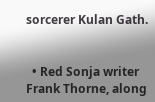sorcerer Kulan Gath.


  • Red Sonja writer Frank Thorne, along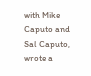with Mike Caputo and Sal Caputo, wrote a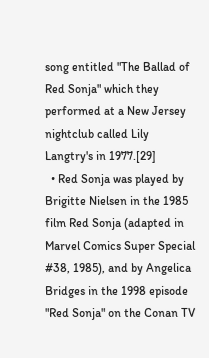song entitled "The Ballad of Red Sonja" which they performed at a New Jersey nightclub called Lily Langtry's in 1977.[29]
  • Red Sonja was played by Brigitte Nielsen in the 1985 film Red Sonja (adapted in Marvel Comics Super Special #38, 1985), and by Angelica Bridges in the 1998 episode "Red Sonja" on the Conan TV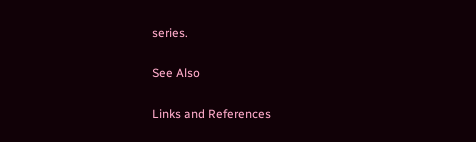series.

See Also

Links and References